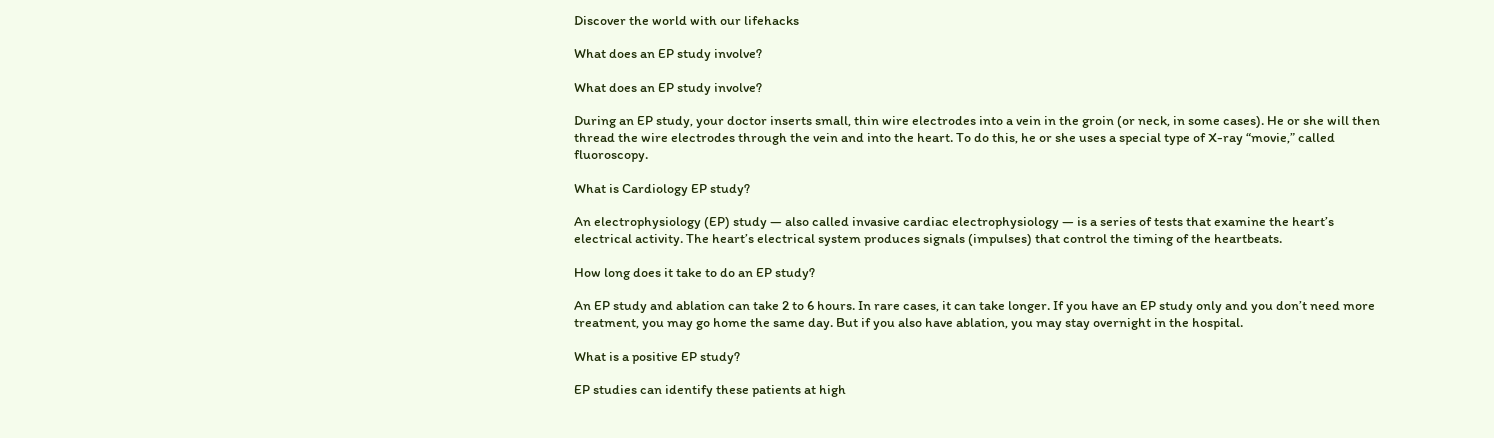Discover the world with our lifehacks

What does an EP study involve?

What does an EP study involve?

During an EP study, your doctor inserts small, thin wire electrodes into a vein in the groin (or neck, in some cases). He or she will then thread the wire electrodes through the vein and into the heart. To do this, he or she uses a special type of X-ray “movie,” called fluoroscopy.

What is Cardiology EP study?

An electrophysiology (EP) study — also called invasive cardiac electrophysiology — is a series of tests that examine the heart’s electrical activity. The heart’s electrical system produces signals (impulses) that control the timing of the heartbeats.

How long does it take to do an EP study?

An EP study and ablation can take 2 to 6 hours. In rare cases, it can take longer. If you have an EP study only and you don’t need more treatment, you may go home the same day. But if you also have ablation, you may stay overnight in the hospital.

What is a positive EP study?

EP studies can identify these patients at high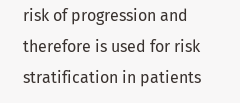risk of progression and therefore is used for risk stratification in patients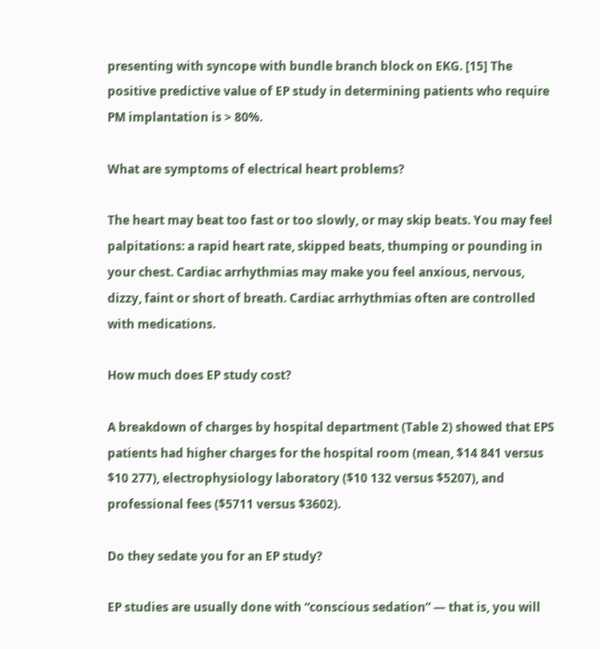presenting with syncope with bundle branch block on EKG. [15] The positive predictive value of EP study in determining patients who require PM implantation is > 80%.

What are symptoms of electrical heart problems?

The heart may beat too fast or too slowly, or may skip beats. You may feel palpitations: a rapid heart rate, skipped beats, thumping or pounding in your chest. Cardiac arrhythmias may make you feel anxious, nervous, dizzy, faint or short of breath. Cardiac arrhythmias often are controlled with medications.

How much does EP study cost?

A breakdown of charges by hospital department (Table 2) showed that EPS patients had higher charges for the hospital room (mean, $14 841 versus $10 277), electrophysiology laboratory ($10 132 versus $5207), and professional fees ($5711 versus $3602).

Do they sedate you for an EP study?

EP studies are usually done with “conscious sedation” — that is, you will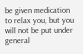be given medication to relax you, but you will not be put under general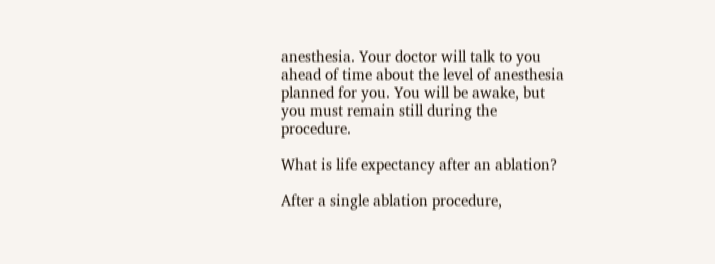anesthesia. Your doctor will talk to you ahead of time about the level of anesthesia planned for you. You will be awake, but you must remain still during the procedure.

What is life expectancy after an ablation?

After a single ablation procedure,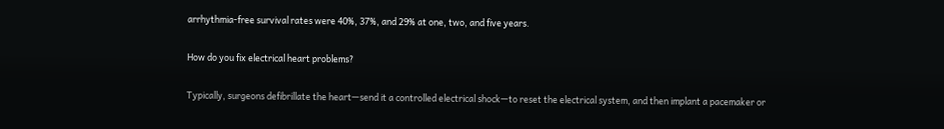arrhythmia-free survival rates were 40%, 37%, and 29% at one, two, and five years.

How do you fix electrical heart problems?

Typically, surgeons defibrillate the heart—send it a controlled electrical shock—to reset the electrical system, and then implant a pacemaker or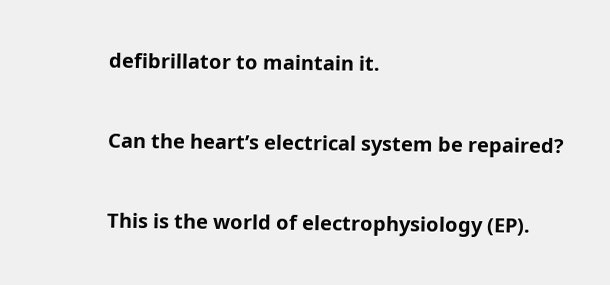defibrillator to maintain it.

Can the heart’s electrical system be repaired?

This is the world of electrophysiology (EP).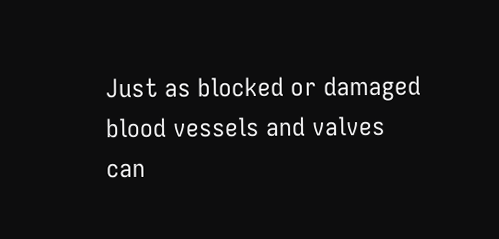Just as blocked or damaged blood vessels and valves can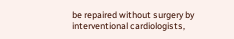be repaired without surgery by interventional cardiologists,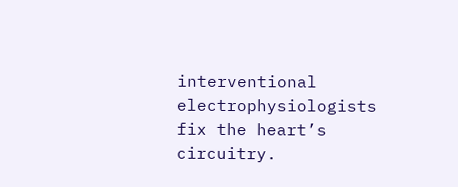interventional electrophysiologists fix the heart’s circuitry.